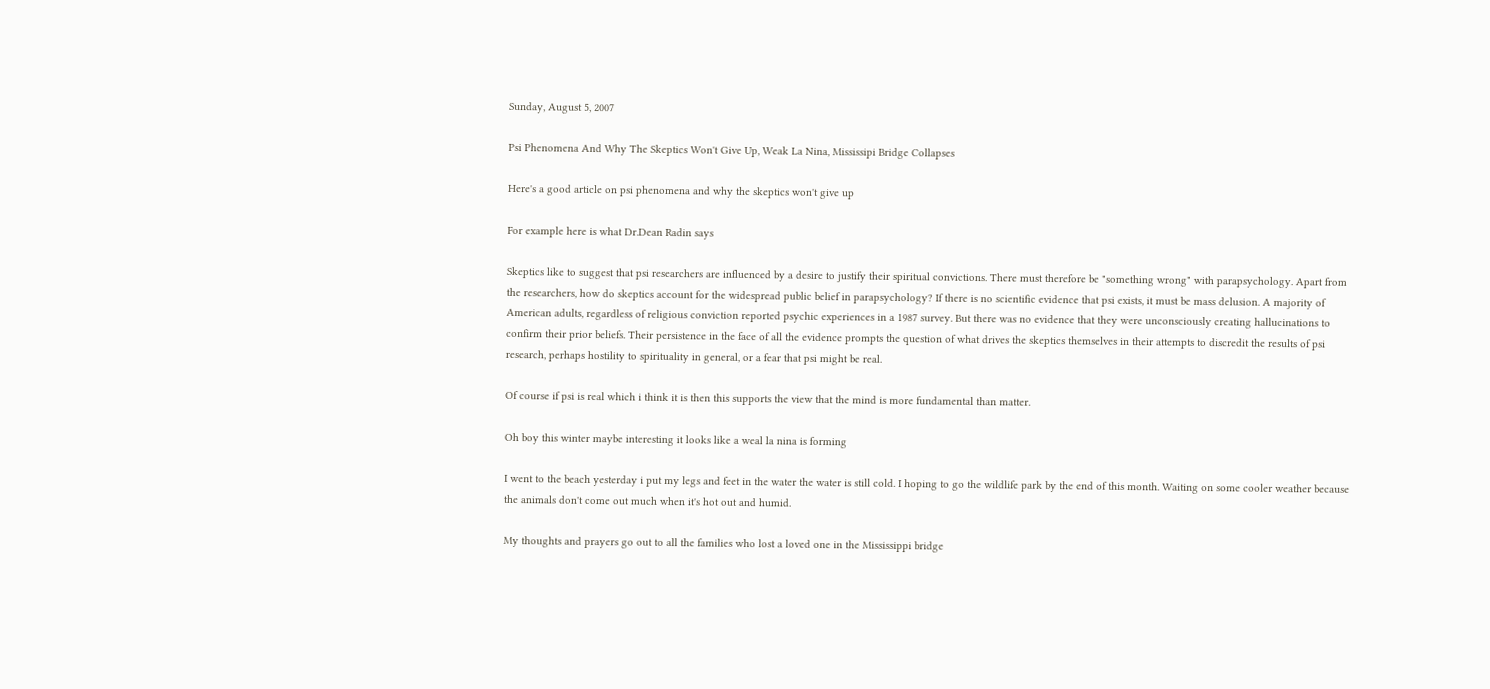Sunday, August 5, 2007

Psi Phenomena And Why The Skeptics Won't Give Up, Weak La Nina, Mississipi Bridge Collapses

Here's a good article on psi phenomena and why the skeptics won't give up

For example here is what Dr.Dean Radin says

Skeptics like to suggest that psi researchers are influenced by a desire to justify their spiritual convictions. There must therefore be "something wrong" with parapsychology. Apart from the researchers, how do skeptics account for the widespread public belief in parapsychology? If there is no scientific evidence that psi exists, it must be mass delusion. A majority of American adults, regardless of religious conviction reported psychic experiences in a 1987 survey. But there was no evidence that they were unconsciously creating hallucinations to confirm their prior beliefs. Their persistence in the face of all the evidence prompts the question of what drives the skeptics themselves in their attempts to discredit the results of psi research, perhaps hostility to spirituality in general, or a fear that psi might be real.

Of course if psi is real which i think it is then this supports the view that the mind is more fundamental than matter.

Oh boy this winter maybe interesting it looks like a weal la nina is forming

I went to the beach yesterday i put my legs and feet in the water the water is still cold. I hoping to go the wildlife park by the end of this month. Waiting on some cooler weather because the animals don't come out much when it's hot out and humid.

My thoughts and prayers go out to all the families who lost a loved one in the Mississippi bridge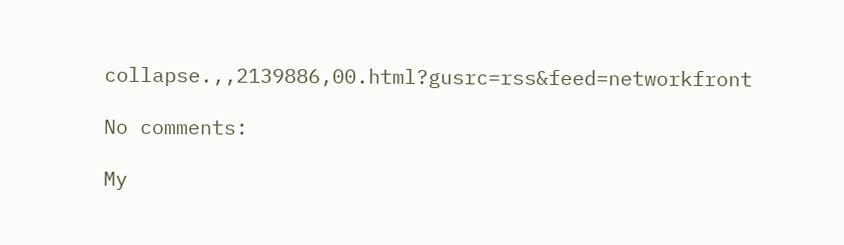collapse.,,2139886,00.html?gusrc=rss&feed=networkfront

No comments:

My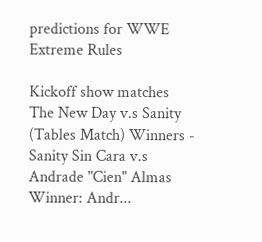predictions for WWE Extreme Rules

Kickoff show matches The New Day v.s Sanity (Tables Match) Winners - Sanity Sin Cara v.s Andrade "Cien" Almas Winner: Andr...